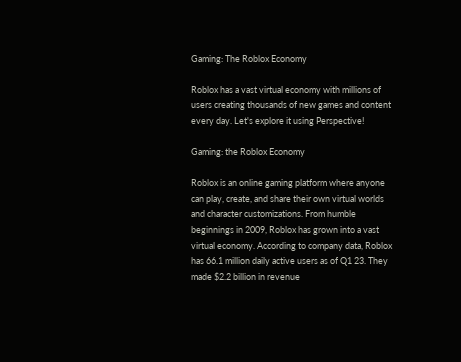Gaming: The Roblox Economy

Roblox has a vast virtual economy with millions of users creating thousands of new games and content every day. Let's explore it using Perspective!

Gaming: the Roblox Economy

Roblox is an online gaming platform where anyone can play, create, and share their own virtual worlds and character customizations. From humble beginnings in 2009, Roblox has grown into a vast virtual economy. According to company data, Roblox has 66.1 million daily active users as of Q1 23. They made $2.2 billion in revenue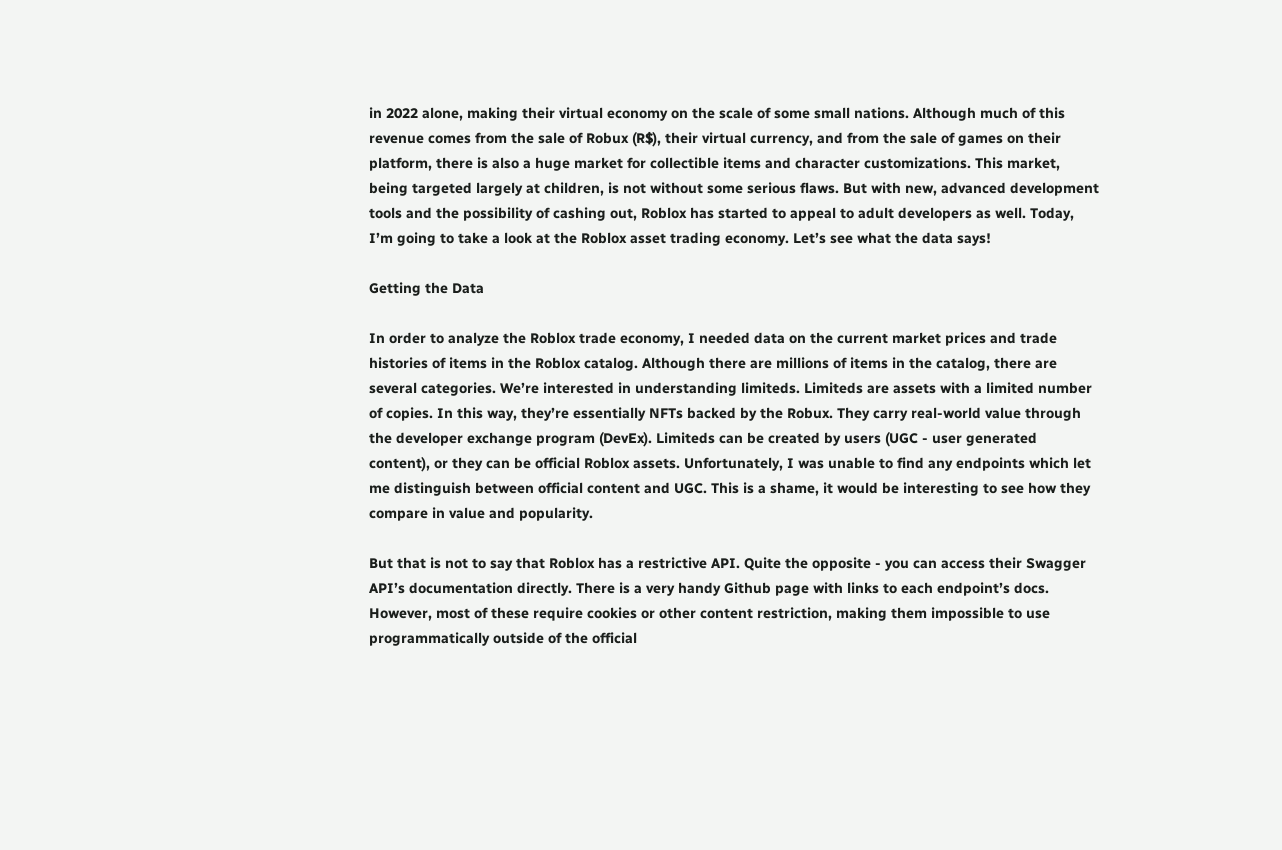in 2022 alone, making their virtual economy on the scale of some small nations. Although much of this revenue comes from the sale of Robux (R$), their virtual currency, and from the sale of games on their platform, there is also a huge market for collectible items and character customizations. This market, being targeted largely at children, is not without some serious flaws. But with new, advanced development tools and the possibility of cashing out, Roblox has started to appeal to adult developers as well. Today, I’m going to take a look at the Roblox asset trading economy. Let’s see what the data says!

Getting the Data

In order to analyze the Roblox trade economy, I needed data on the current market prices and trade histories of items in the Roblox catalog. Although there are millions of items in the catalog, there are several categories. We’re interested in understanding limiteds. Limiteds are assets with a limited number of copies. In this way, they’re essentially NFTs backed by the Robux. They carry real-world value through the developer exchange program (DevEx). Limiteds can be created by users (UGC - user generated content), or they can be official Roblox assets. Unfortunately, I was unable to find any endpoints which let me distinguish between official content and UGC. This is a shame, it would be interesting to see how they compare in value and popularity.

But that is not to say that Roblox has a restrictive API. Quite the opposite - you can access their Swagger API’s documentation directly. There is a very handy Github page with links to each endpoint’s docs. However, most of these require cookies or other content restriction, making them impossible to use programmatically outside of the official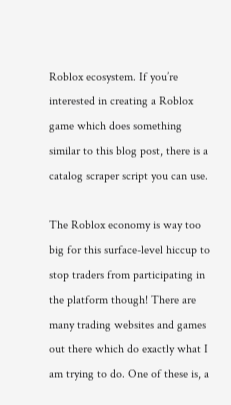Roblox ecosystem. If you’re interested in creating a Roblox game which does something similar to this blog post, there is a catalog scraper script you can use.

The Roblox economy is way too big for this surface-level hiccup to stop traders from participating in the platform though! There are many trading websites and games out there which do exactly what I am trying to do. One of these is, a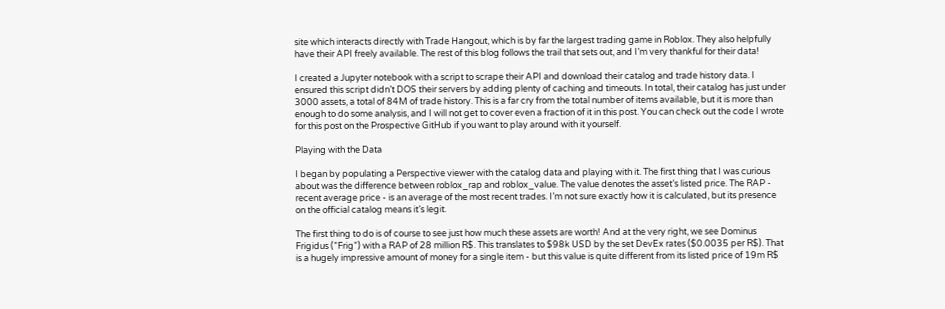site which interacts directly with Trade Hangout, which is by far the largest trading game in Roblox. They also helpfully have their API freely available. The rest of this blog follows the trail that sets out, and I’m very thankful for their data!

I created a Jupyter notebook with a script to scrape their API and download their catalog and trade history data. I ensured this script didn’t DOS their servers by adding plenty of caching and timeouts. In total, their catalog has just under 3000 assets, a total of 84M of trade history. This is a far cry from the total number of items available, but it is more than enough to do some analysis, and I will not get to cover even a fraction of it in this post. You can check out the code I wrote for this post on the Prospective GitHub if you want to play around with it yourself.

Playing with the Data

I began by populating a Perspective viewer with the catalog data and playing with it. The first thing that I was curious about was the difference between roblox_rap and roblox_value. The value denotes the asset’s listed price. The RAP - recent average price - is an average of the most recent trades. I’m not sure exactly how it is calculated, but its presence on the official catalog means it’s legit.

The first thing to do is of course to see just how much these assets are worth! And at the very right, we see Dominus Frigidus (”Frig”) with a RAP of 28 million R$. This translates to $98k USD by the set DevEx rates ($0.0035 per R$). That is a hugely impressive amount of money for a single item - but this value is quite different from its listed price of 19m R$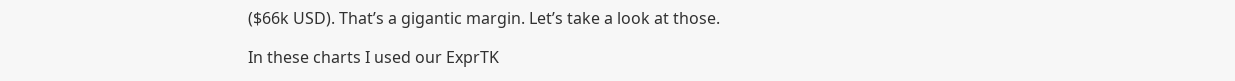($66k USD). That’s a gigantic margin. Let’s take a look at those.

In these charts I used our ExprTK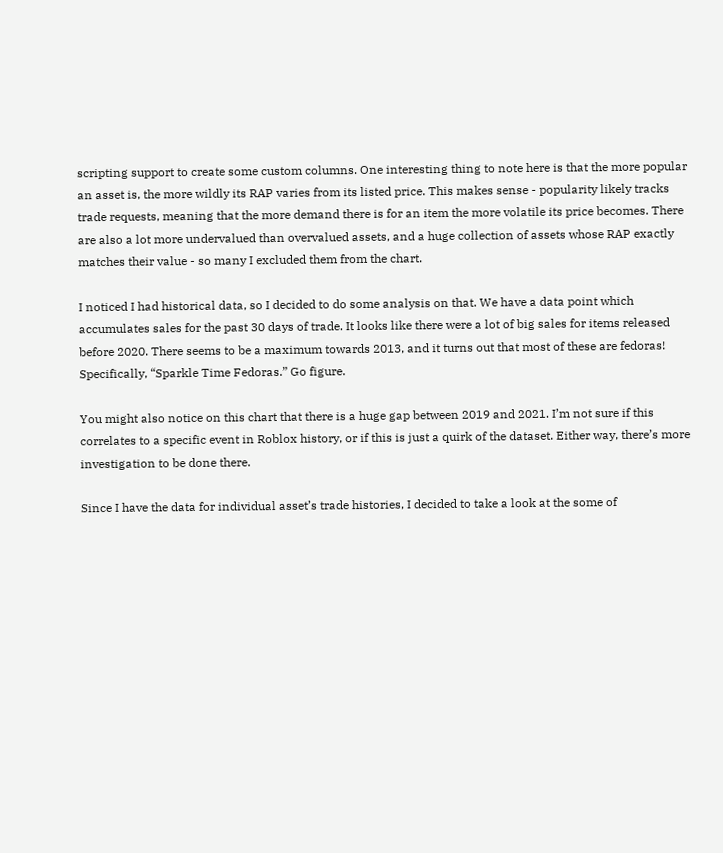scripting support to create some custom columns. One interesting thing to note here is that the more popular an asset is, the more wildly its RAP varies from its listed price. This makes sense - popularity likely tracks trade requests, meaning that the more demand there is for an item the more volatile its price becomes. There are also a lot more undervalued than overvalued assets, and a huge collection of assets whose RAP exactly matches their value - so many I excluded them from the chart.

I noticed I had historical data, so I decided to do some analysis on that. We have a data point which accumulates sales for the past 30 days of trade. It looks like there were a lot of big sales for items released before 2020. There seems to be a maximum towards 2013, and it turns out that most of these are fedoras! Specifically, “Sparkle Time Fedoras.” Go figure.

You might also notice on this chart that there is a huge gap between 2019 and 2021. I’m not sure if this correlates to a specific event in Roblox history, or if this is just a quirk of the dataset. Either way, there’s more investigation to be done there.

Since I have the data for individual asset’s trade histories, I decided to take a look at the some of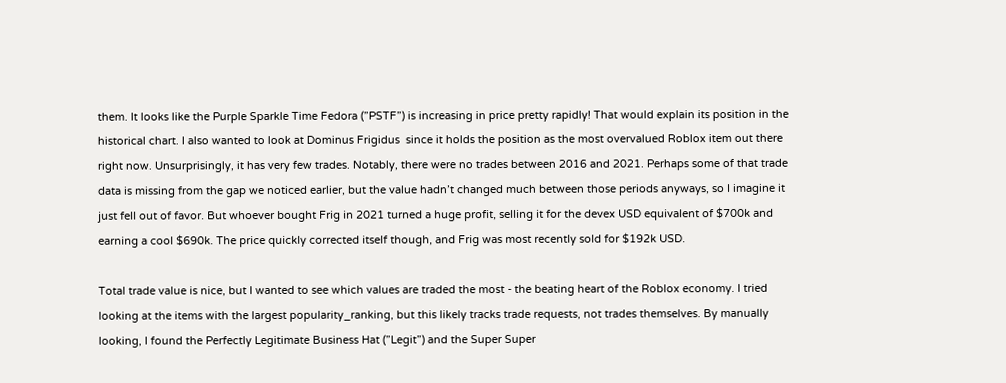them. It looks like the Purple Sparkle Time Fedora (”PSTF”) is increasing in price pretty rapidly! That would explain its position in the historical chart. I also wanted to look at Dominus Frigidus  since it holds the position as the most overvalued Roblox item out there right now. Unsurprisingly, it has very few trades. Notably, there were no trades between 2016 and 2021. Perhaps some of that trade data is missing from the gap we noticed earlier, but the value hadn’t changed much between those periods anyways, so I imagine it just fell out of favor. But whoever bought Frig in 2021 turned a huge profit, selling it for the devex USD equivalent of $700k and earning a cool $690k. The price quickly corrected itself though, and Frig was most recently sold for $192k USD.

Total trade value is nice, but I wanted to see which values are traded the most - the beating heart of the Roblox economy. I tried looking at the items with the largest popularity_ranking, but this likely tracks trade requests, not trades themselves. By manually looking, I found the Perfectly Legitimate Business Hat (”Legit”) and the Super Super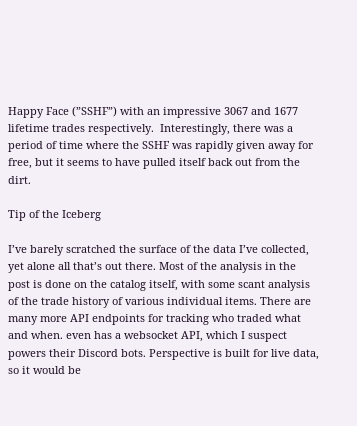Happy Face (”SSHF”) with an impressive 3067 and 1677 lifetime trades respectively.  Interestingly, there was a period of time where the SSHF was rapidly given away for free, but it seems to have pulled itself back out from the dirt.

Tip of the Iceberg

I’ve barely scratched the surface of the data I’ve collected, yet alone all that’s out there. Most of the analysis in the post is done on the catalog itself, with some scant analysis of the trade history of various individual items. There are many more API endpoints for tracking who traded what and when. even has a websocket API, which I suspect powers their Discord bots. Perspective is built for live data, so it would be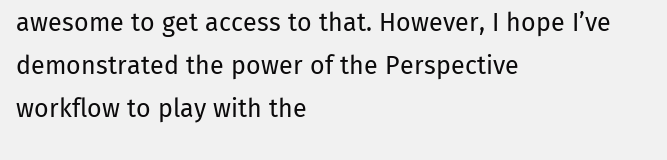awesome to get access to that. However, I hope I’ve demonstrated the power of the Perspective workflow to play with the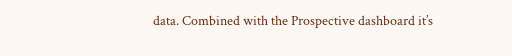data. Combined with the Prospective dashboard it’s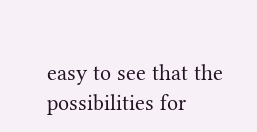easy to see that the possibilities for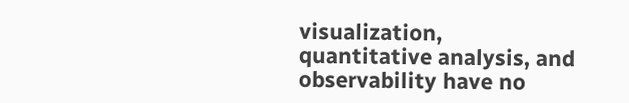visualization, quantitative analysis, and observability have no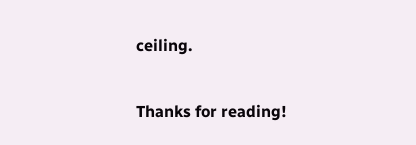ceiling.

Thanks for reading!